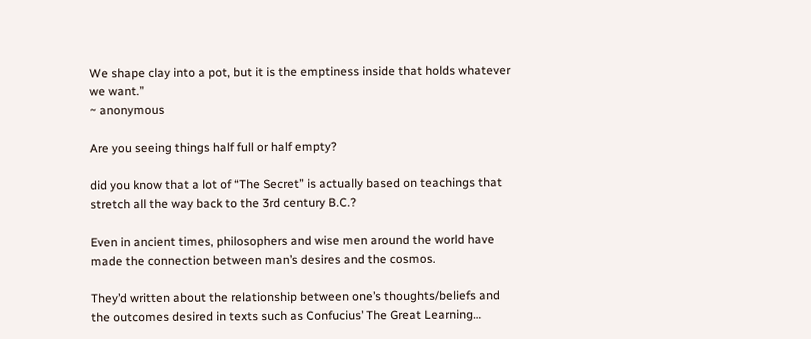We shape clay into a pot, but it is the emptiness inside that holds whatever we want.”
~ anonymous

Are you seeing things half full or half empty?

did you know that a lot of “The Secret” is actually based on teachings that stretch all the way back to the 3rd century B.C.?

Even in ancient times, philosophers and wise men around the world have made the connection between man’s desires and the cosmos.

They’d written about the relationship between one’s thoughts/beliefs and the outcomes desired in texts such as Confucius’ The Great Learning…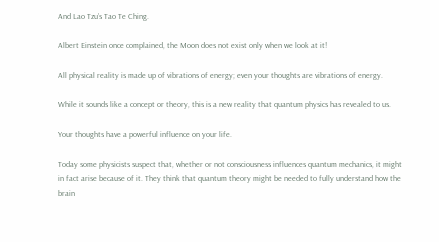And Lao Tzu’s Tao Te Ching.

Albert Einstein once complained, the Moon does not exist only when we look at it!

All physical reality is made up of vibrations of energy; even your thoughts are vibrations of energy.

While it sounds like a concept or theory, this is a new reality that quantum physics has revealed to us.

Your thoughts have a powerful influence on your life.

Today some physicists suspect that, whether or not consciousness influences quantum mechanics, it might in fact arise because of it. They think that quantum theory might be needed to fully understand how the brain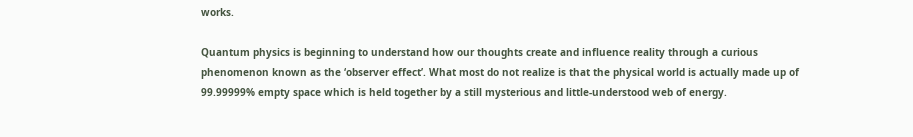works.

Quantum physics is beginning to understand how our thoughts create and influence reality through a curious phenomenon known as the ‘observer effect’. What most do not realize is that the physical world is actually made up of 99.99999% empty space which is held together by a still mysterious and little-understood web of energy.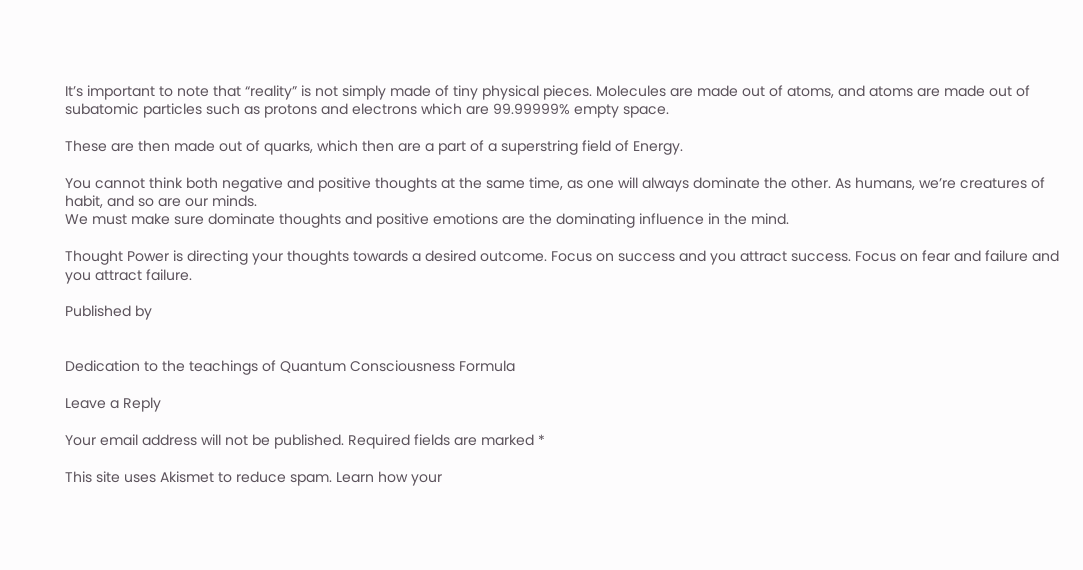It’s important to note that “reality” is not simply made of tiny physical pieces. Molecules are made out of atoms, and atoms are made out of subatomic particles such as protons and electrons which are 99.99999% empty space.

These are then made out of quarks, which then are a part of a superstring field of Energy.

You cannot think both negative and positive thoughts at the same time, as one will always dominate the other. As humans, we’re creatures of habit, and so are our minds.
We must make sure dominate thoughts and positive emotions are the dominating influence in the mind.

Thought Power is directing your thoughts towards a desired outcome. Focus on success and you attract success. Focus on fear and failure and you attract failure.

Published by


Dedication to the teachings of Quantum Consciousness Formula

Leave a Reply

Your email address will not be published. Required fields are marked *

This site uses Akismet to reduce spam. Learn how your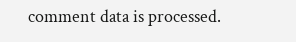comment data is processed.